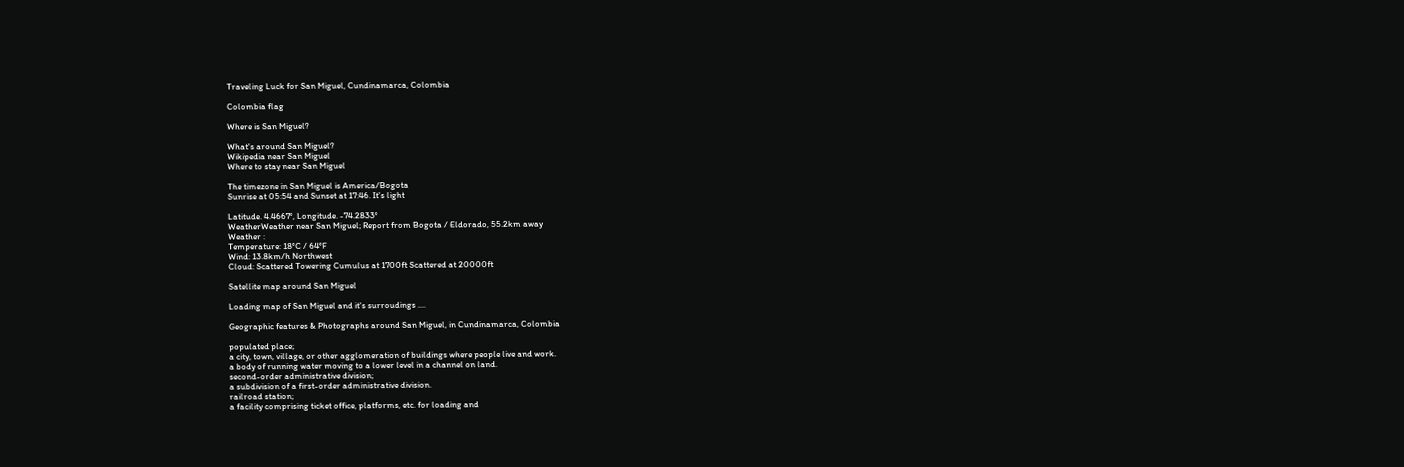Traveling Luck for San Miguel, Cundinamarca, Colombia

Colombia flag

Where is San Miguel?

What's around San Miguel?
Wikipedia near San Miguel
Where to stay near San Miguel

The timezone in San Miguel is America/Bogota
Sunrise at 05:54 and Sunset at 17:46. It's light

Latitude. 4.4667°, Longitude. -74.2833°
WeatherWeather near San Miguel; Report from Bogota / Eldorado, 55.2km away
Weather :
Temperature: 18°C / 64°F
Wind: 13.8km/h Northwest
Cloud: Scattered Towering Cumulus at 1700ft Scattered at 20000ft

Satellite map around San Miguel

Loading map of San Miguel and it's surroudings ....

Geographic features & Photographs around San Miguel, in Cundinamarca, Colombia

populated place;
a city, town, village, or other agglomeration of buildings where people live and work.
a body of running water moving to a lower level in a channel on land.
second-order administrative division;
a subdivision of a first-order administrative division.
railroad station;
a facility comprising ticket office, platforms, etc. for loading and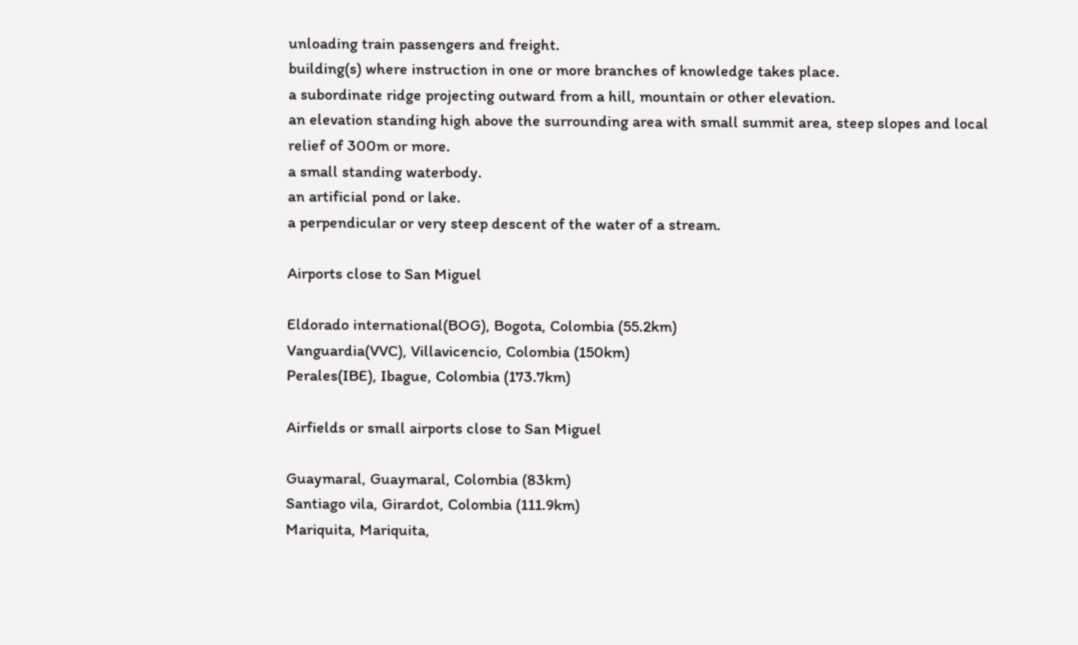unloading train passengers and freight.
building(s) where instruction in one or more branches of knowledge takes place.
a subordinate ridge projecting outward from a hill, mountain or other elevation.
an elevation standing high above the surrounding area with small summit area, steep slopes and local relief of 300m or more.
a small standing waterbody.
an artificial pond or lake.
a perpendicular or very steep descent of the water of a stream.

Airports close to San Miguel

Eldorado international(BOG), Bogota, Colombia (55.2km)
Vanguardia(VVC), Villavicencio, Colombia (150km)
Perales(IBE), Ibague, Colombia (173.7km)

Airfields or small airports close to San Miguel

Guaymaral, Guaymaral, Colombia (83km)
Santiago vila, Girardot, Colombia (111.9km)
Mariquita, Mariquita,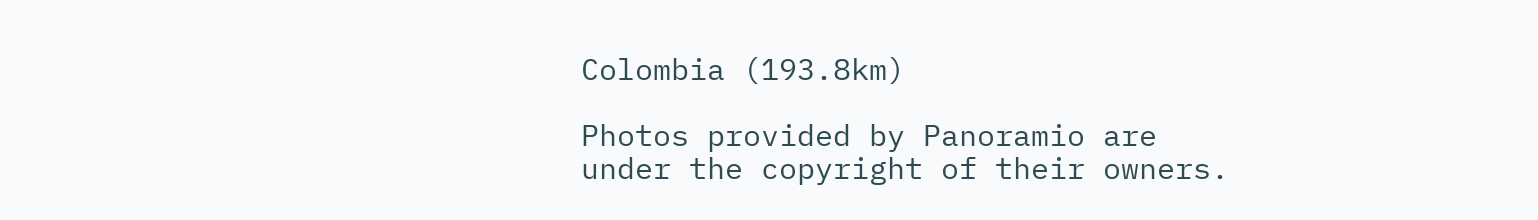Colombia (193.8km)

Photos provided by Panoramio are under the copyright of their owners.